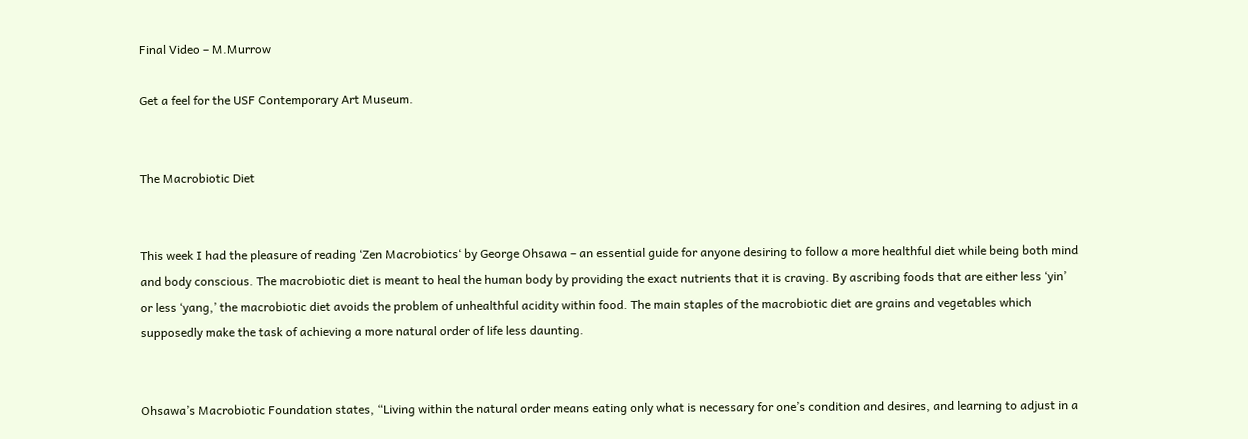Final Video – M.Murrow

Get a feel for the USF Contemporary Art Museum.


The Macrobiotic Diet


This week I had the pleasure of reading ‘Zen Macrobiotics‘ by George Ohsawa – an essential guide for anyone desiring to follow a more healthful diet while being both mind and body conscious. The macrobiotic diet is meant to heal the human body by providing the exact nutrients that it is craving. By ascribing foods that are either less ‘yin’ or less ‘yang,’ the macrobiotic diet avoids the problem of unhealthful acidity within food. The main staples of the macrobiotic diet are grains and vegetables which supposedly make the task of achieving a more natural order of life less daunting.


Ohsawa’s Macrobiotic Foundation states, “Living within the natural order means eating only what is necessary for one’s condition and desires, and learning to adjust in a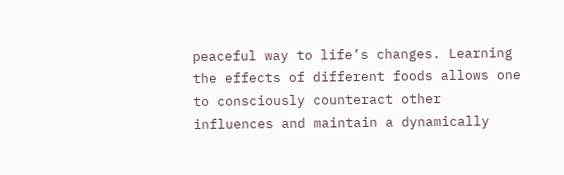peaceful way to life’s changes. Learning the effects of different foods allows one to consciously counteract other influences and maintain a dynamically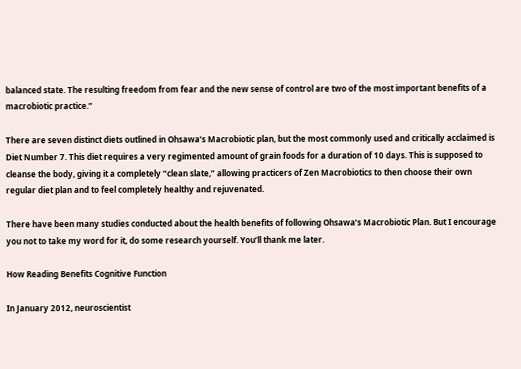balanced state. The resulting freedom from fear and the new sense of control are two of the most important benefits of a macrobiotic practice.”

There are seven distinct diets outlined in Ohsawa’s Macrobiotic plan, but the most commonly used and critically acclaimed is Diet Number 7. This diet requires a very regimented amount of grain foods for a duration of 10 days. This is supposed to cleanse the body, giving it a completely “clean slate,” allowing practicers of Zen Macrobiotics to then choose their own regular diet plan and to feel completely healthy and rejuvenated.

There have been many studies conducted about the health benefits of following Ohsawa’s Macrobiotic Plan. But I encourage you not to take my word for it, do some research yourself. You’ll thank me later.

How Reading Benefits Cognitive Function

In January 2012, neuroscientist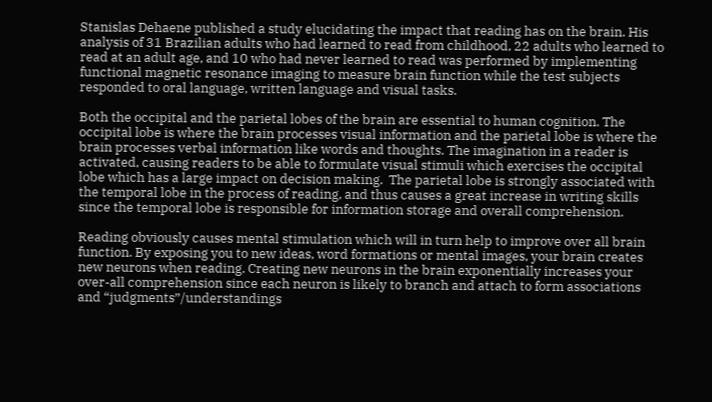Stanislas Dehaene published a study elucidating the impact that reading has on the brain. His analysis of 31 Brazilian adults who had learned to read from childhood, 22 adults who learned to read at an adult age, and 10 who had never learned to read was performed by implementing functional magnetic resonance imaging to measure brain function while the test subjects responded to oral language, written language and visual tasks.

Both the occipital and the parietal lobes of the brain are essential to human cognition. The occipital lobe is where the brain processes visual information and the parietal lobe is where the brain processes verbal information like words and thoughts. The imagination in a reader is activated, causing readers to be able to formulate visual stimuli which exercises the occipital lobe which has a large impact on decision making.  The parietal lobe is strongly associated with the temporal lobe in the process of reading, and thus causes a great increase in writing skills since the temporal lobe is responsible for information storage and overall comprehension.

Reading obviously causes mental stimulation which will in turn help to improve over all brain function. By exposing you to new ideas, word formations or mental images, your brain creates new neurons when reading. Creating new neurons in the brain exponentially increases your over-all comprehension since each neuron is likely to branch and attach to form associations and “judgments”/understandings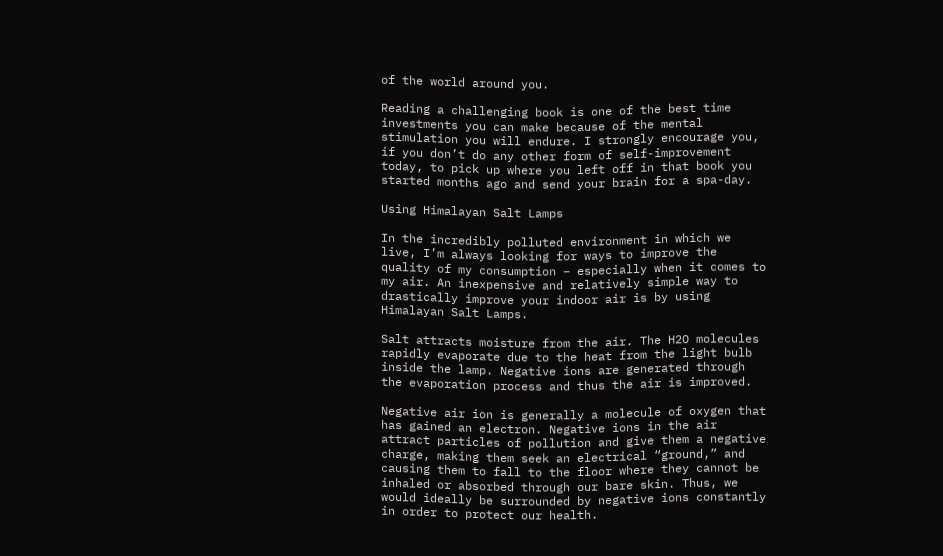of the world around you.

Reading a challenging book is one of the best time investments you can make because of the mental stimulation you will endure. I strongly encourage you, if you don’t do any other form of self-improvement today, to pick up where you left off in that book you started months ago and send your brain for a spa-day.

Using Himalayan Salt Lamps

In the incredibly polluted environment in which we live, I’m always looking for ways to improve the quality of my consumption – especially when it comes to my air. An inexpensive and relatively simple way to drastically improve your indoor air is by using Himalayan Salt Lamps.

Salt attracts moisture from the air. The H2O molecules rapidly evaporate due to the heat from the light bulb inside the lamp. Negative ions are generated through the evaporation process and thus the air is improved.

Negative air ion is generally a molecule of oxygen that has gained an electron. Negative ions in the air attract particles of pollution and give them a negative charge, making them seek an electrical “ground,” and causing them to fall to the floor where they cannot be inhaled or absorbed through our bare skin. Thus, we would ideally be surrounded by negative ions constantly in order to protect our health.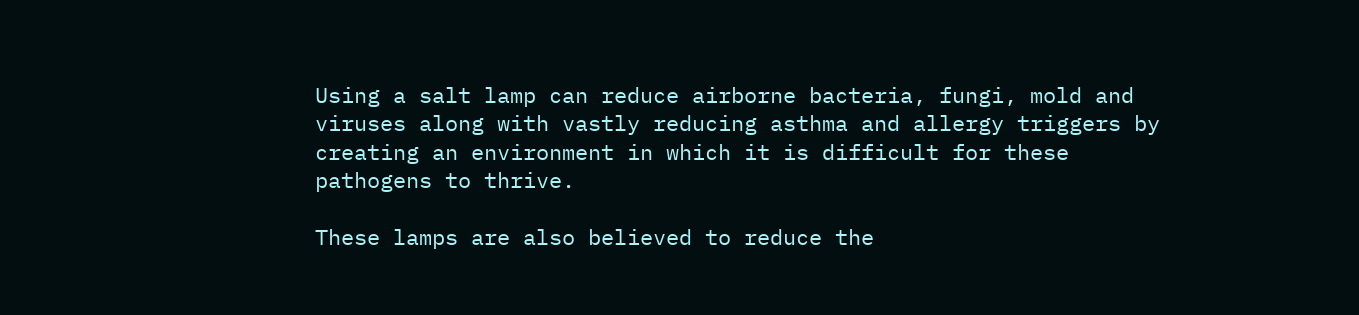Using a salt lamp can reduce airborne bacteria, fungi, mold and viruses along with vastly reducing asthma and allergy triggers by creating an environment in which it is difficult for these pathogens to thrive.

These lamps are also believed to reduce the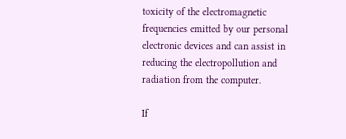toxicity of the electromagnetic frequencies emitted by our personal electronic devices and can assist in reducing the electropollution and radiation from the computer.

If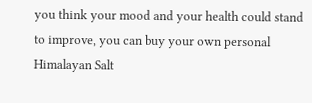you think your mood and your health could stand to improve, you can buy your own personal Himalayan Salt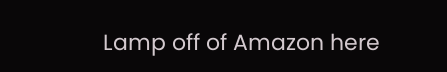Lamp off of Amazon here